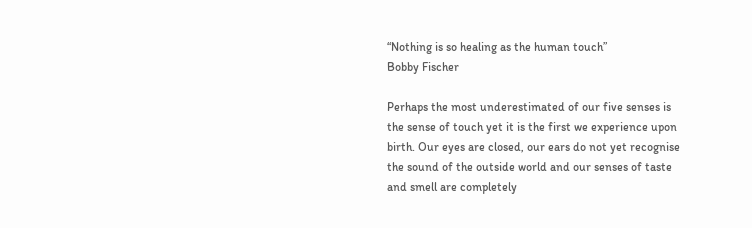“Nothing is so healing as the human touch”
Bobby Fischer

Perhaps the most underestimated of our five senses is the sense of touch yet it is the first we experience upon birth. Our eyes are closed, our ears do not yet recognise the sound of the outside world and our senses of taste and smell are completely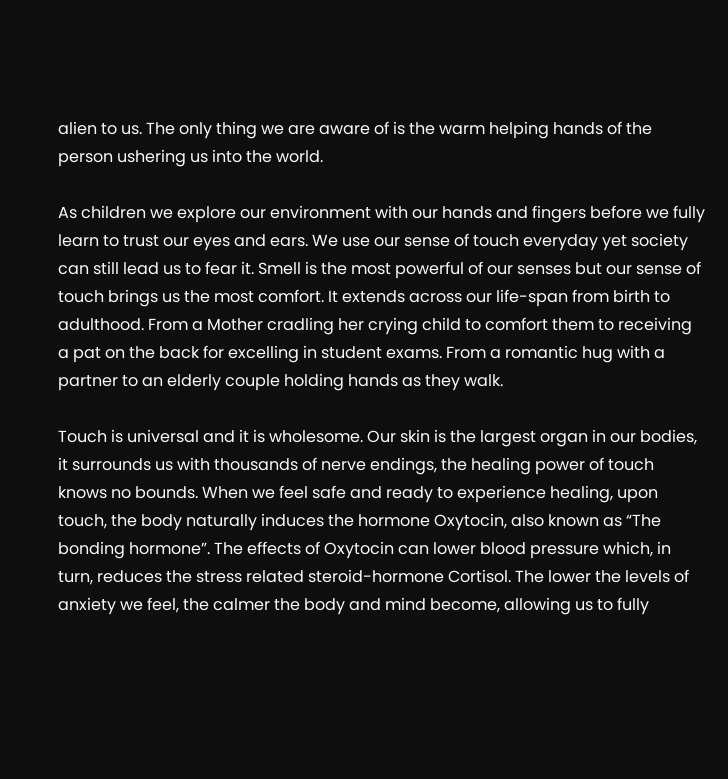alien to us. The only thing we are aware of is the warm helping hands of the person ushering us into the world.

As children we explore our environment with our hands and fingers before we fully learn to trust our eyes and ears. We use our sense of touch everyday yet society can still lead us to fear it. Smell is the most powerful of our senses but our sense of touch brings us the most comfort. It extends across our life-span from birth to adulthood. From a Mother cradling her crying child to comfort them to receiving a pat on the back for excelling in student exams. From a romantic hug with a partner to an elderly couple holding hands as they walk.

Touch is universal and it is wholesome. Our skin is the largest organ in our bodies, it surrounds us with thousands of nerve endings, the healing power of touch knows no bounds. When we feel safe and ready to experience healing, upon touch, the body naturally induces the hormone Oxytocin, also known as “The bonding hormone”. The effects of Oxytocin can lower blood pressure which, in turn, reduces the stress related steroid-hormone Cortisol. The lower the levels of anxiety we feel, the calmer the body and mind become, allowing us to fully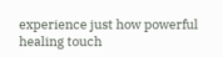experience just how powerful healing touch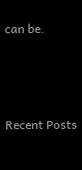can be.



Recent Posts